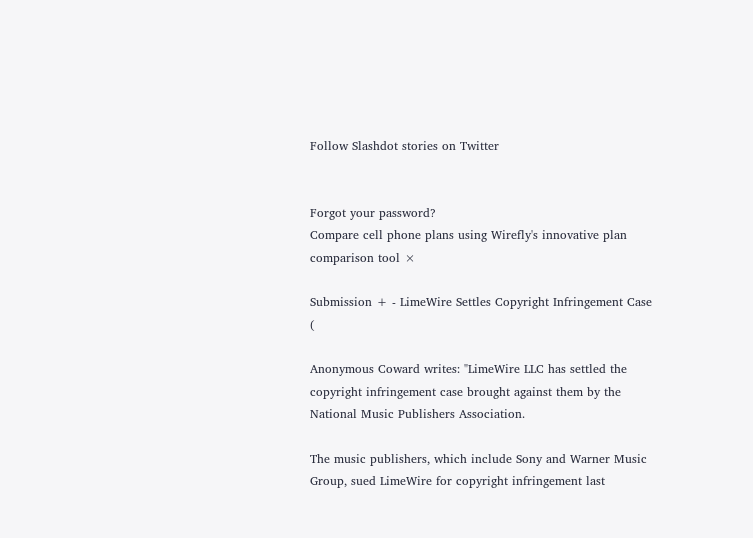Follow Slashdot stories on Twitter


Forgot your password?
Compare cell phone plans using Wirefly's innovative plan comparison tool ×

Submission + - LimeWire Settles Copyright Infringement Case (

Anonymous Coward writes: "LimeWire LLC has settled the copyright infringement case brought against them by the National Music Publishers Association.

The music publishers, which include Sony and Warner Music Group, sued LimeWire for copyright infringement last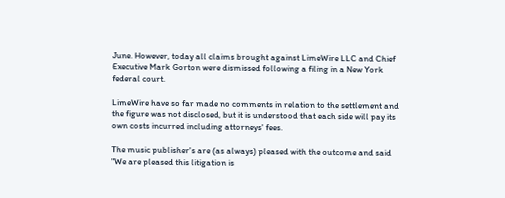June. However, today all claims brought against LimeWire LLC and Chief Executive Mark Gorton were dismissed following a filing in a New York federal court.

LimeWire have so far made no comments in relation to the settlement and the figure was not disclosed, but it is understood that each side will pay its own costs incurred including attorneys' fees.

The music publisher's are (as always) pleased with the outcome and said "We are pleased this litigation is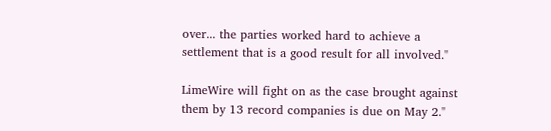over... the parties worked hard to achieve a settlement that is a good result for all involved."

LimeWire will fight on as the case brought against them by 13 record companies is due on May 2."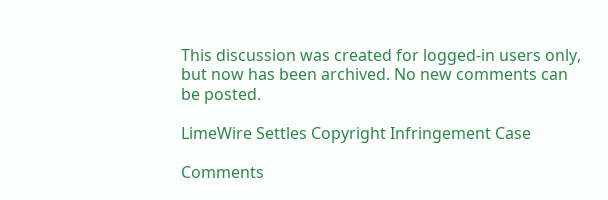This discussion was created for logged-in users only, but now has been archived. No new comments can be posted.

LimeWire Settles Copyright Infringement Case

Comments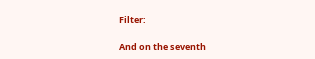Filter:

And on the seventh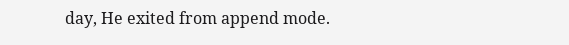day, He exited from append mode.